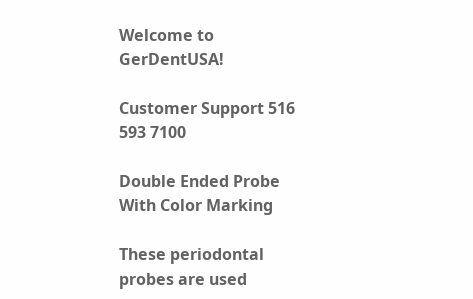Welcome to GerDentUSA!

Customer Support 516 593 7100

Double Ended Probe With Color Marking

These periodontal probes are used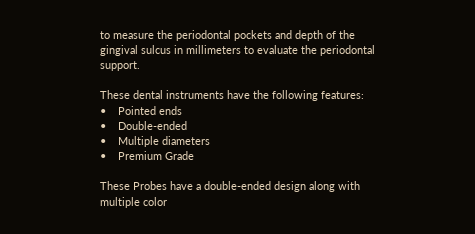to measure the periodontal pockets and depth of the gingival sulcus in millimeters to evaluate the periodontal support.

These dental instruments have the following features:
•    Pointed ends
•    Double-ended
•    Multiple diameters
•    Premium Grade

These Probes have a double-ended design along with multiple color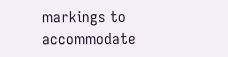markings to accommodate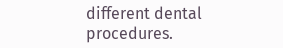different dental procedures.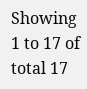Showing 1 to 17 of total 17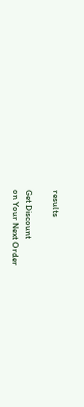results

Get Discount
on Your Next Order